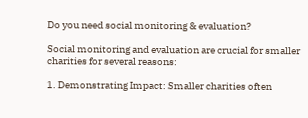Do you need social monitoring & evaluation?

Social monitoring and evaluation are crucial for smaller charities for several reasons:

1. Demonstrating Impact: Smaller charities often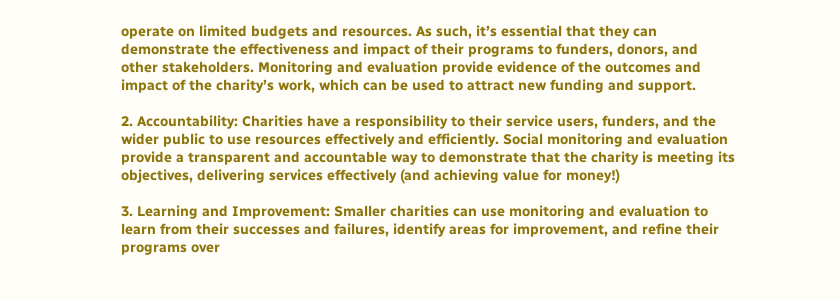operate on limited budgets and resources. As such, it’s essential that they can demonstrate the effectiveness and impact of their programs to funders, donors, and other stakeholders. Monitoring and evaluation provide evidence of the outcomes and impact of the charity’s work, which can be used to attract new funding and support.

2. Accountability: Charities have a responsibility to their service users, funders, and the wider public to use resources effectively and efficiently. Social monitoring and evaluation provide a transparent and accountable way to demonstrate that the charity is meeting its objectives, delivering services effectively (and achieving value for money!)

3. Learning and Improvement: Smaller charities can use monitoring and evaluation to learn from their successes and failures, identify areas for improvement, and refine their programs over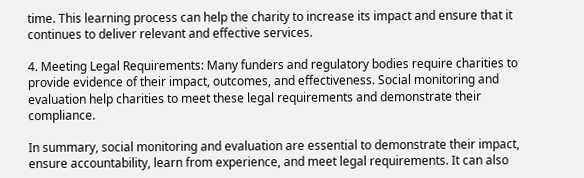time. This learning process can help the charity to increase its impact and ensure that it continues to deliver relevant and effective services.

4. Meeting Legal Requirements: Many funders and regulatory bodies require charities to provide evidence of their impact, outcomes, and effectiveness. Social monitoring and evaluation help charities to meet these legal requirements and demonstrate their compliance.

In summary, social monitoring and evaluation are essential to demonstrate their impact, ensure accountability, learn from experience, and meet legal requirements. It can also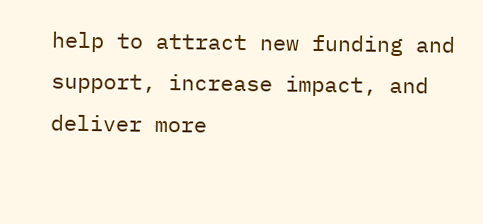help to attract new funding and support, increase impact, and deliver more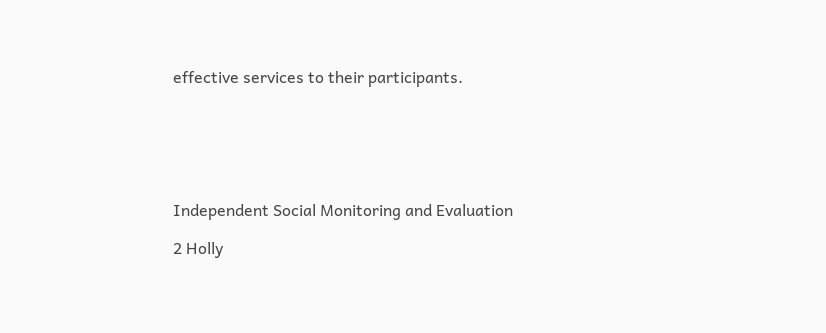effective services to their participants.






Independent Social Monitoring and Evaluation

2 Holly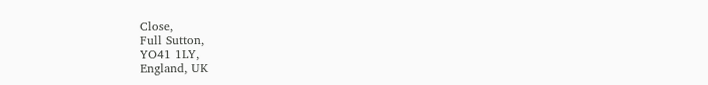Close,
Full Sutton,
YO41 1LY,
England, UK